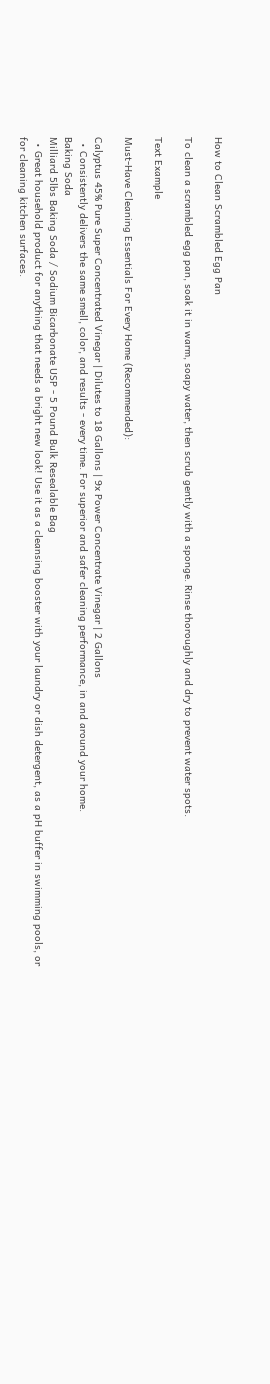How to Clean Scrambled Egg Pan

To clean a scrambled egg pan, soak it in warm, soapy water, then scrub gently with a sponge. Rinse thoroughly and dry to prevent water spots.

Text Example

Must-Have Cleaning Essentials For Every Home (Recommended):

Calyptus 45% Pure Super Concentrated Vinegar | Dilutes to 18 Gallons | 9x Power Concentrate Vinegar | 2 Gallons
  • Consistently delivers the same smell, color, and results - every time. For superior and safer cleaning performance, in and around your home.
Baking Soda
Milliard 5lbs Baking Soda / Sodium Bicarbonate USP - 5 Pound Bulk Resealable Bag
  • Great household product for anything that needs a bright new look! Use it as a cleansing booster with your laundry or dish detergent, as a pH buffer in swimming pools, or for cleaning kitchen surfaces.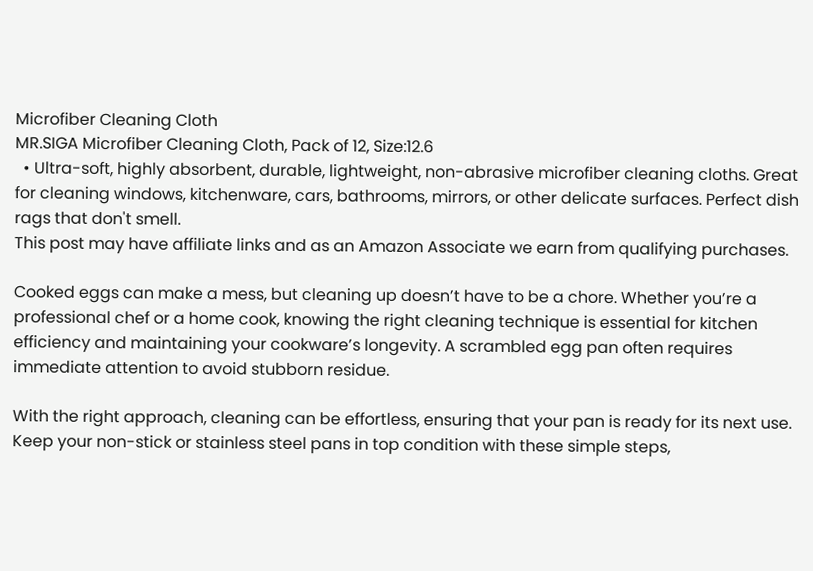Microfiber Cleaning Cloth
MR.SIGA Microfiber Cleaning Cloth, Pack of 12, Size:12.6
  • Ultra-soft, highly absorbent, durable, lightweight, non-abrasive microfiber cleaning cloths. Great for cleaning windows, kitchenware, cars, bathrooms, mirrors, or other delicate surfaces. Perfect dish rags that don't smell.
This post may have affiliate links and as an Amazon Associate we earn from qualifying purchases.

Cooked eggs can make a mess, but cleaning up doesn’t have to be a chore. Whether you’re a professional chef or a home cook, knowing the right cleaning technique is essential for kitchen efficiency and maintaining your cookware’s longevity. A scrambled egg pan often requires immediate attention to avoid stubborn residue.

With the right approach, cleaning can be effortless, ensuring that your pan is ready for its next use. Keep your non-stick or stainless steel pans in top condition with these simple steps,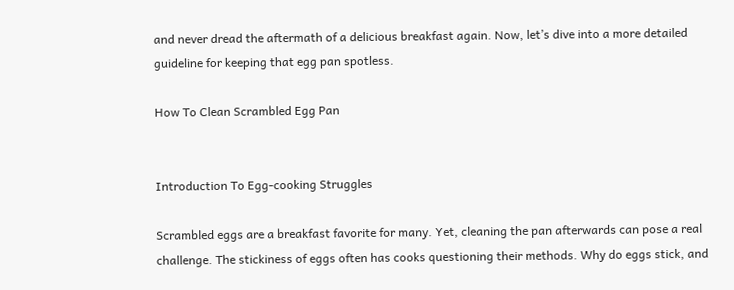and never dread the aftermath of a delicious breakfast again. Now, let’s dive into a more detailed guideline for keeping that egg pan spotless.

How To Clean Scrambled Egg Pan


Introduction To Egg-cooking Struggles

Scrambled eggs are a breakfast favorite for many. Yet, cleaning the pan afterwards can pose a real challenge. The stickiness of eggs often has cooks questioning their methods. Why do eggs stick, and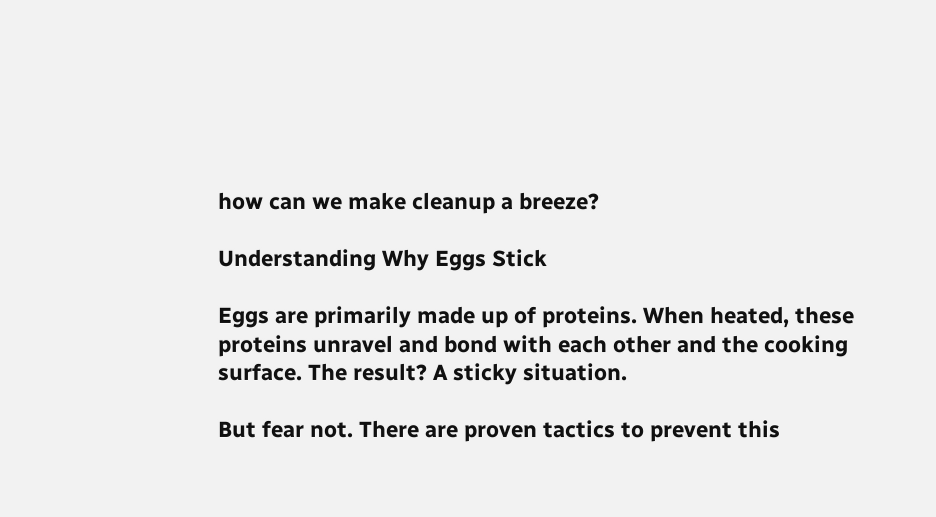how can we make cleanup a breeze?

Understanding Why Eggs Stick

Eggs are primarily made up of proteins. When heated, these proteins unravel and bond with each other and the cooking surface. The result? A sticky situation.

But fear not. There are proven tactics to prevent this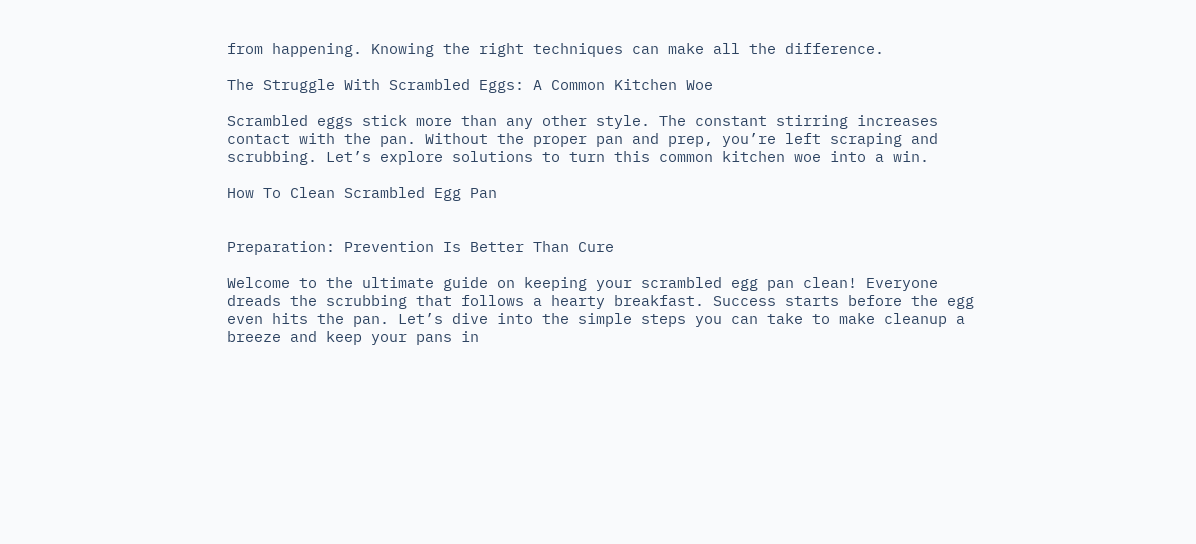from happening. Knowing the right techniques can make all the difference.

The Struggle With Scrambled Eggs: A Common Kitchen Woe

Scrambled eggs stick more than any other style. The constant stirring increases contact with the pan. Without the proper pan and prep, you’re left scraping and scrubbing. Let’s explore solutions to turn this common kitchen woe into a win.

How To Clean Scrambled Egg Pan


Preparation: Prevention Is Better Than Cure

Welcome to the ultimate guide on keeping your scrambled egg pan clean! Everyone dreads the scrubbing that follows a hearty breakfast. Success starts before the egg even hits the pan. Let’s dive into the simple steps you can take to make cleanup a breeze and keep your pans in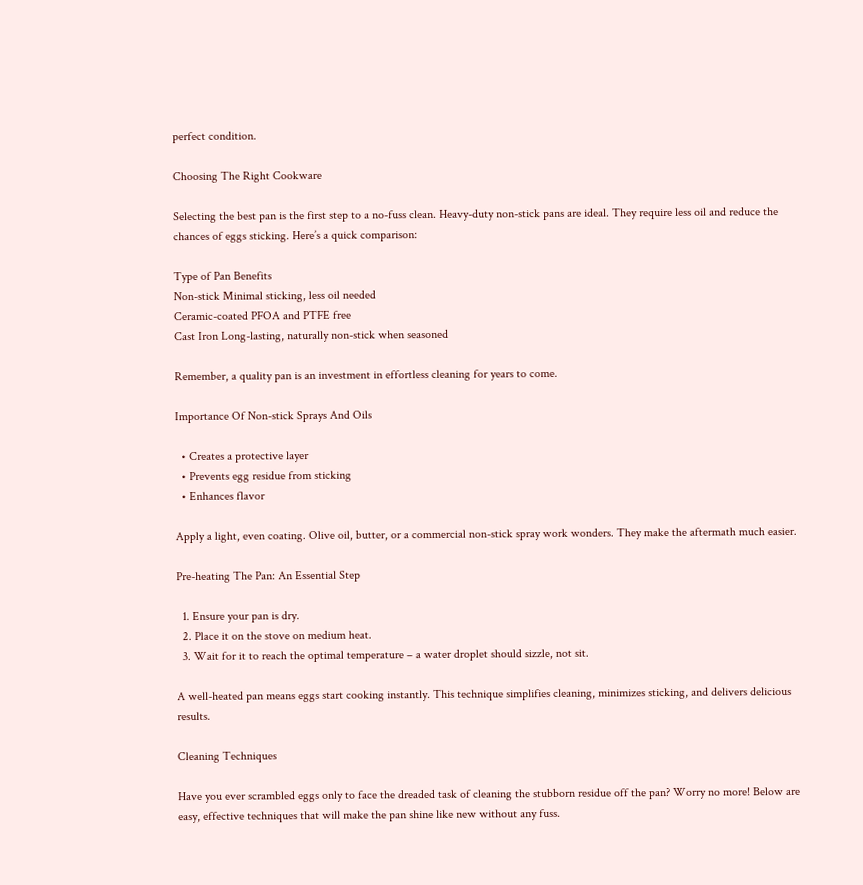perfect condition.

Choosing The Right Cookware

Selecting the best pan is the first step to a no-fuss clean. Heavy-duty non-stick pans are ideal. They require less oil and reduce the chances of eggs sticking. Here’s a quick comparison:

Type of Pan Benefits
Non-stick Minimal sticking, less oil needed
Ceramic-coated PFOA and PTFE free
Cast Iron Long-lasting, naturally non-stick when seasoned

Remember, a quality pan is an investment in effortless cleaning for years to come.

Importance Of Non-stick Sprays And Oils

  • Creates a protective layer
  • Prevents egg residue from sticking
  • Enhances flavor

Apply a light, even coating. Olive oil, butter, or a commercial non-stick spray work wonders. They make the aftermath much easier.

Pre-heating The Pan: An Essential Step

  1. Ensure your pan is dry.
  2. Place it on the stove on medium heat.
  3. Wait for it to reach the optimal temperature – a water droplet should sizzle, not sit.

A well-heated pan means eggs start cooking instantly. This technique simplifies cleaning, minimizes sticking, and delivers delicious results.

Cleaning Techniques

Have you ever scrambled eggs only to face the dreaded task of cleaning the stubborn residue off the pan? Worry no more! Below are easy, effective techniques that will make the pan shine like new without any fuss.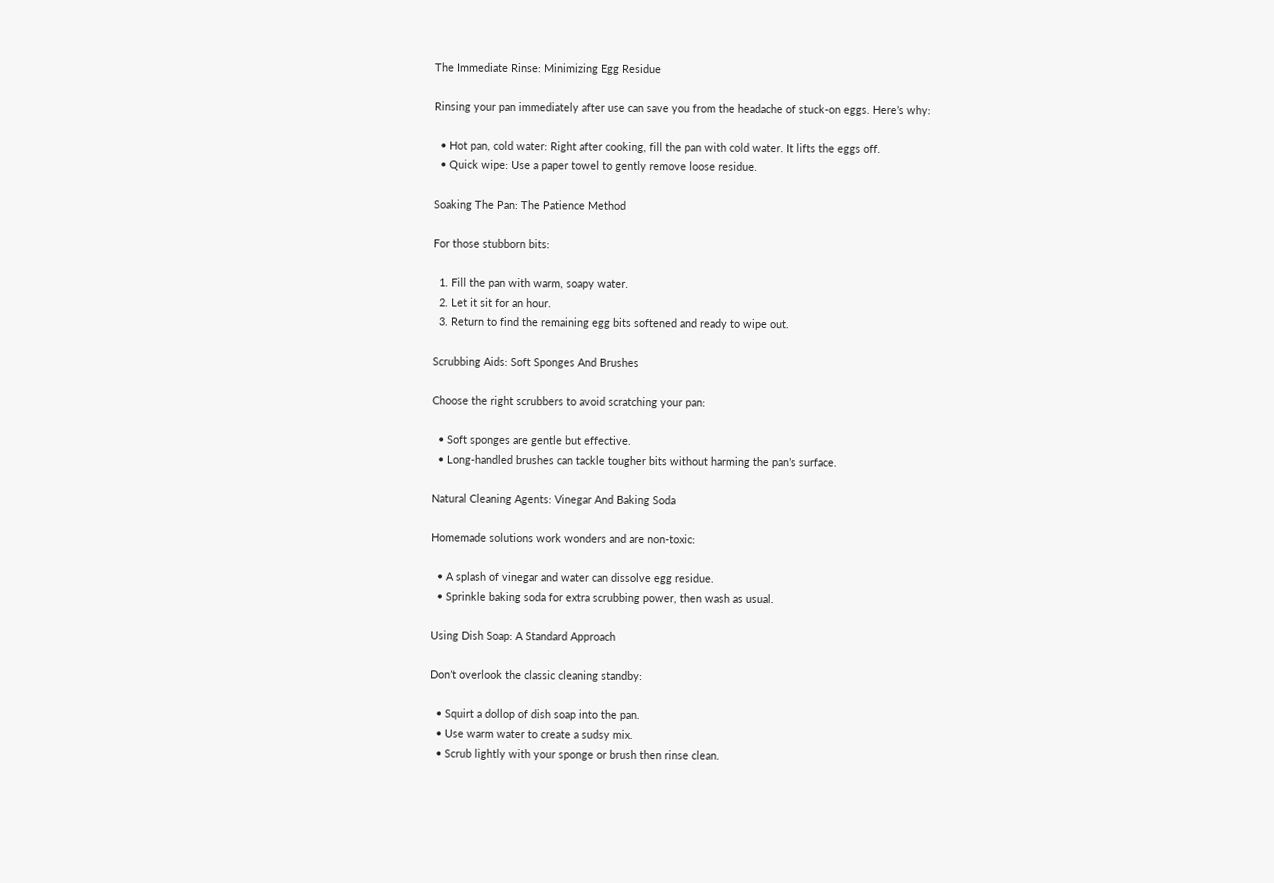The Immediate Rinse: Minimizing Egg Residue

Rinsing your pan immediately after use can save you from the headache of stuck-on eggs. Here’s why:

  • Hot pan, cold water: Right after cooking, fill the pan with cold water. It lifts the eggs off.
  • Quick wipe: Use a paper towel to gently remove loose residue.

Soaking The Pan: The Patience Method

For those stubborn bits:

  1. Fill the pan with warm, soapy water.
  2. Let it sit for an hour.
  3. Return to find the remaining egg bits softened and ready to wipe out.

Scrubbing Aids: Soft Sponges And Brushes

Choose the right scrubbers to avoid scratching your pan:

  • Soft sponges are gentle but effective.
  • Long-handled brushes can tackle tougher bits without harming the pan’s surface.

Natural Cleaning Agents: Vinegar And Baking Soda

Homemade solutions work wonders and are non-toxic:

  • A splash of vinegar and water can dissolve egg residue.
  • Sprinkle baking soda for extra scrubbing power, then wash as usual.

Using Dish Soap: A Standard Approach

Don’t overlook the classic cleaning standby:

  • Squirt a dollop of dish soap into the pan.
  • Use warm water to create a sudsy mix.
  • Scrub lightly with your sponge or brush then rinse clean.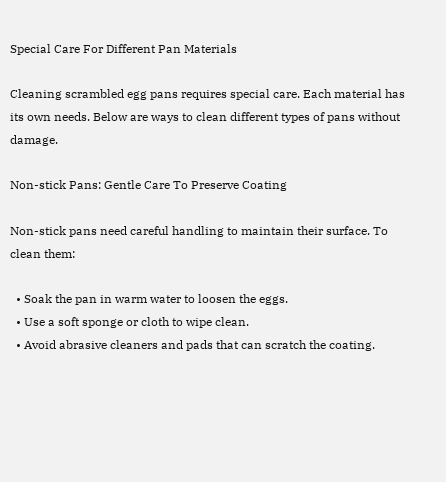Special Care For Different Pan Materials

Cleaning scrambled egg pans requires special care. Each material has its own needs. Below are ways to clean different types of pans without damage.

Non-stick Pans: Gentle Care To Preserve Coating

Non-stick pans need careful handling to maintain their surface. To clean them:

  • Soak the pan in warm water to loosen the eggs.
  • Use a soft sponge or cloth to wipe clean.
  • Avoid abrasive cleaners and pads that can scratch the coating.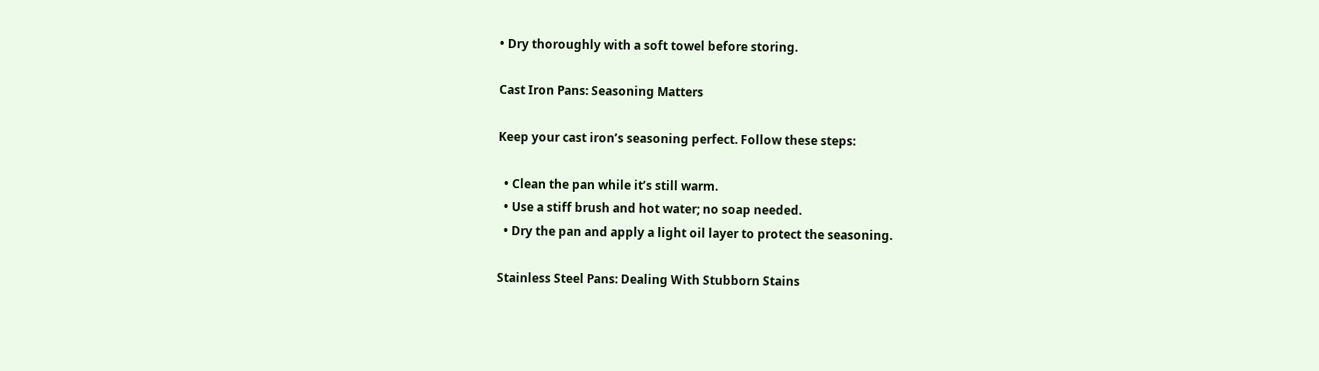• Dry thoroughly with a soft towel before storing.

Cast Iron Pans: Seasoning Matters

Keep your cast iron’s seasoning perfect. Follow these steps:

  • Clean the pan while it’s still warm.
  • Use a stiff brush and hot water; no soap needed.
  • Dry the pan and apply a light oil layer to protect the seasoning.

Stainless Steel Pans: Dealing With Stubborn Stains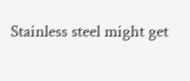Stainless steel might get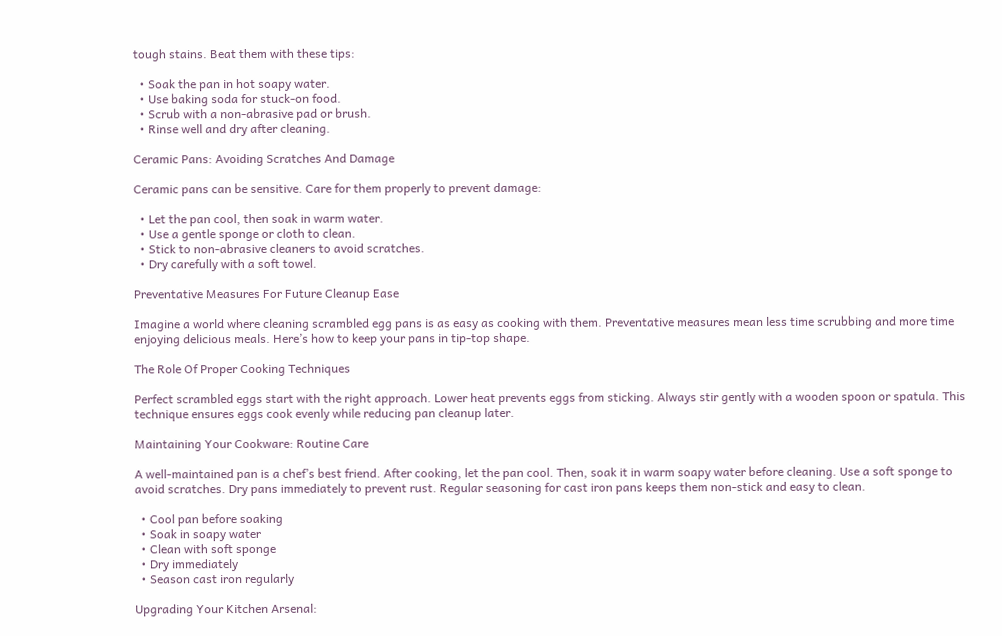tough stains. Beat them with these tips:

  • Soak the pan in hot soapy water.
  • Use baking soda for stuck-on food.
  • Scrub with a non-abrasive pad or brush.
  • Rinse well and dry after cleaning.

Ceramic Pans: Avoiding Scratches And Damage

Ceramic pans can be sensitive. Care for them properly to prevent damage:

  • Let the pan cool, then soak in warm water.
  • Use a gentle sponge or cloth to clean.
  • Stick to non-abrasive cleaners to avoid scratches.
  • Dry carefully with a soft towel.

Preventative Measures For Future Cleanup Ease

Imagine a world where cleaning scrambled egg pans is as easy as cooking with them. Preventative measures mean less time scrubbing and more time enjoying delicious meals. Here’s how to keep your pans in tip-top shape.

The Role Of Proper Cooking Techniques

Perfect scrambled eggs start with the right approach. Lower heat prevents eggs from sticking. Always stir gently with a wooden spoon or spatula. This technique ensures eggs cook evenly while reducing pan cleanup later.

Maintaining Your Cookware: Routine Care

A well-maintained pan is a chef’s best friend. After cooking, let the pan cool. Then, soak it in warm soapy water before cleaning. Use a soft sponge to avoid scratches. Dry pans immediately to prevent rust. Regular seasoning for cast iron pans keeps them non-stick and easy to clean.

  • Cool pan before soaking
  • Soak in soapy water
  • Clean with soft sponge
  • Dry immediately
  • Season cast iron regularly

Upgrading Your Kitchen Arsenal: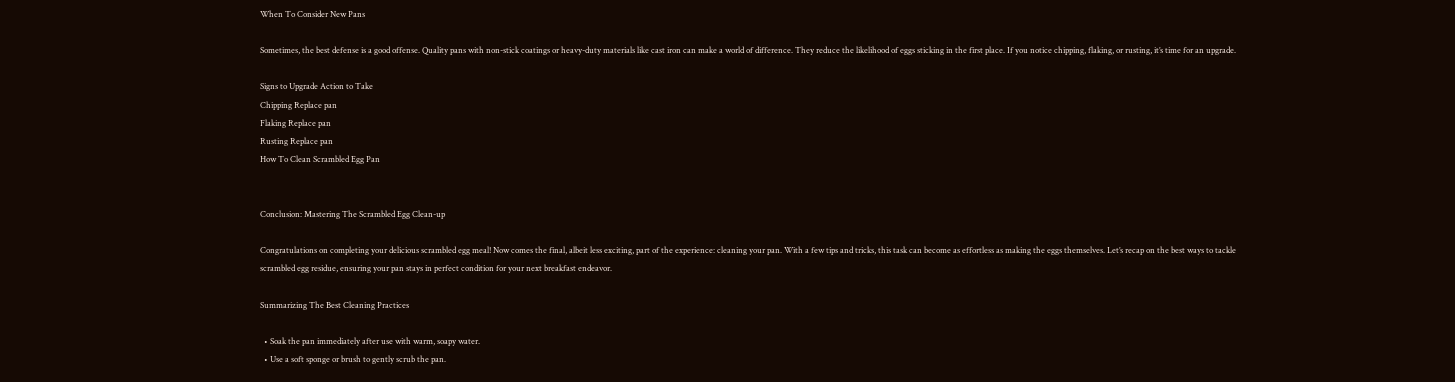When To Consider New Pans

Sometimes, the best defense is a good offense. Quality pans with non-stick coatings or heavy-duty materials like cast iron can make a world of difference. They reduce the likelihood of eggs sticking in the first place. If you notice chipping, flaking, or rusting, it’s time for an upgrade.

Signs to Upgrade Action to Take
Chipping Replace pan
Flaking Replace pan
Rusting Replace pan
How To Clean Scrambled Egg Pan


Conclusion: Mastering The Scrambled Egg Clean-up

Congratulations on completing your delicious scrambled egg meal! Now comes the final, albeit less exciting, part of the experience: cleaning your pan. With a few tips and tricks, this task can become as effortless as making the eggs themselves. Let’s recap on the best ways to tackle scrambled egg residue, ensuring your pan stays in perfect condition for your next breakfast endeavor.

Summarizing The Best Cleaning Practices

  • Soak the pan immediately after use with warm, soapy water.
  • Use a soft sponge or brush to gently scrub the pan.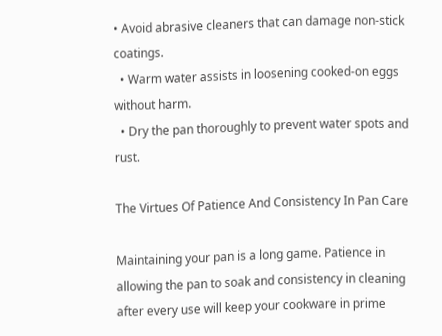• Avoid abrasive cleaners that can damage non-stick coatings.
  • Warm water assists in loosening cooked-on eggs without harm.
  • Dry the pan thoroughly to prevent water spots and rust.

The Virtues Of Patience And Consistency In Pan Care

Maintaining your pan is a long game. Patience in allowing the pan to soak and consistency in cleaning after every use will keep your cookware in prime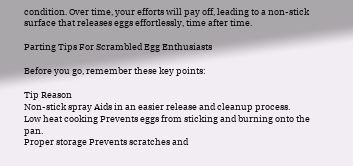condition. Over time, your efforts will pay off, leading to a non-stick surface that releases eggs effortlessly, time after time.

Parting Tips For Scrambled Egg Enthusiasts

Before you go, remember these key points:

Tip Reason
Non-stick spray Aids in an easier release and cleanup process.
Low heat cooking Prevents eggs from sticking and burning onto the pan.
Proper storage Prevents scratches and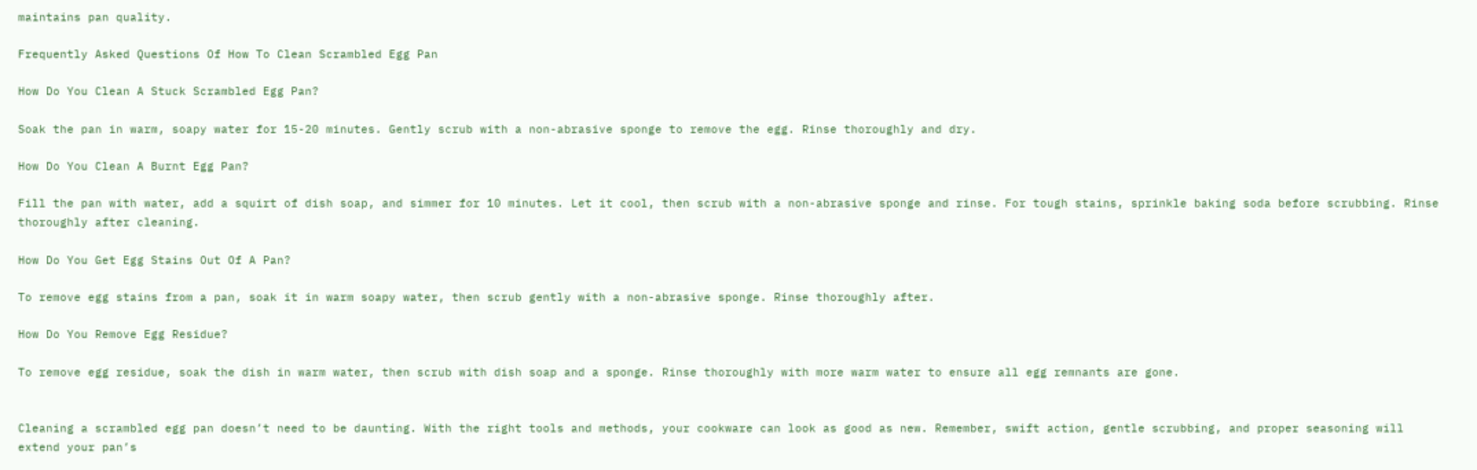maintains pan quality.

Frequently Asked Questions Of How To Clean Scrambled Egg Pan

How Do You Clean A Stuck Scrambled Egg Pan?

Soak the pan in warm, soapy water for 15-20 minutes. Gently scrub with a non-abrasive sponge to remove the egg. Rinse thoroughly and dry.

How Do You Clean A Burnt Egg Pan?

Fill the pan with water, add a squirt of dish soap, and simmer for 10 minutes. Let it cool, then scrub with a non-abrasive sponge and rinse. For tough stains, sprinkle baking soda before scrubbing. Rinse thoroughly after cleaning.

How Do You Get Egg Stains Out Of A Pan?

To remove egg stains from a pan, soak it in warm soapy water, then scrub gently with a non-abrasive sponge. Rinse thoroughly after.

How Do You Remove Egg Residue?

To remove egg residue, soak the dish in warm water, then scrub with dish soap and a sponge. Rinse thoroughly with more warm water to ensure all egg remnants are gone.


Cleaning a scrambled egg pan doesn’t need to be daunting. With the right tools and methods, your cookware can look as good as new. Remember, swift action, gentle scrubbing, and proper seasoning will extend your pan’s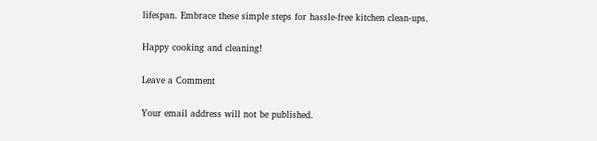lifespan. Embrace these simple steps for hassle-free kitchen clean-ups.

Happy cooking and cleaning!

Leave a Comment

Your email address will not be published.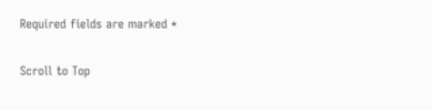Required fields are marked *

Scroll to Top